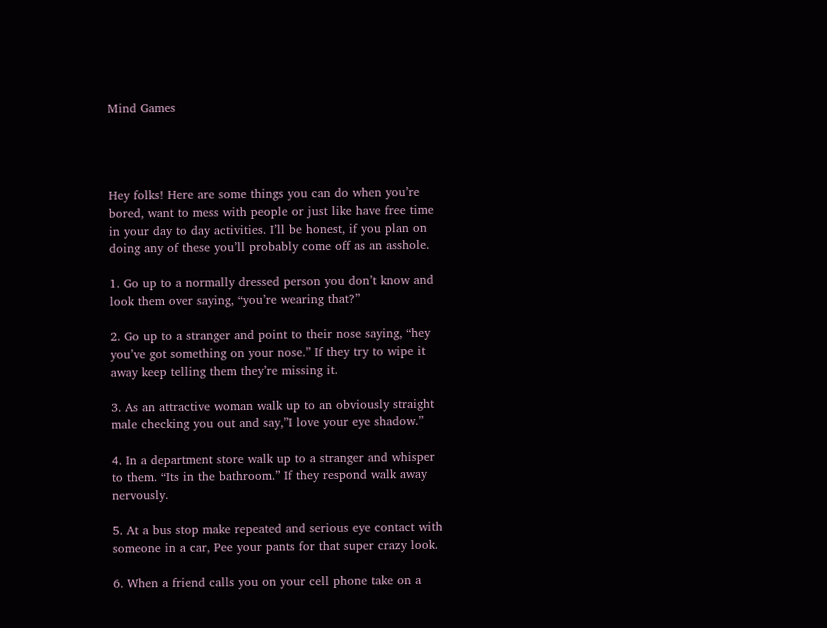Mind Games




Hey folks! Here are some things you can do when you’re bored, want to mess with people or just like have free time in your day to day activities. I’ll be honest, if you plan on doing any of these you’ll probably come off as an asshole.

1. Go up to a normally dressed person you don’t know and look them over saying, “you’re wearing that?”

2. Go up to a stranger and point to their nose saying, “hey you’ve got something on your nose.” If they try to wipe it away keep telling them they’re missing it.

3. As an attractive woman walk up to an obviously straight male checking you out and say,”I love your eye shadow.”

4. In a department store walk up to a stranger and whisper to them. “Its in the bathroom.” If they respond walk away nervously.

5. At a bus stop make repeated and serious eye contact with someone in a car, Pee your pants for that super crazy look.

6. When a friend calls you on your cell phone take on a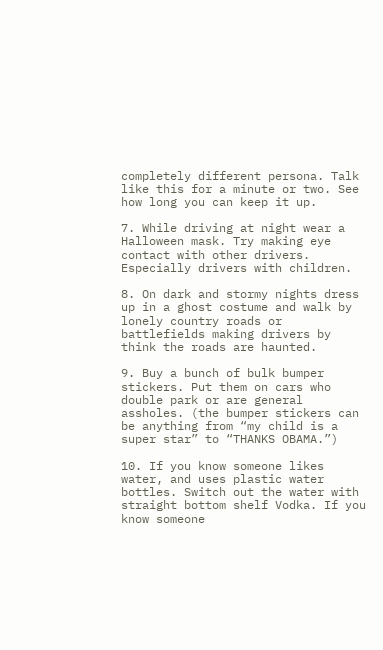completely different persona. Talk like this for a minute or two. See how long you can keep it up.

7. While driving at night wear a Halloween mask. Try making eye contact with other drivers. Especially drivers with children.

8. On dark and stormy nights dress up in a ghost costume and walk by lonely country roads or battlefields making drivers by think the roads are haunted.

9. Buy a bunch of bulk bumper stickers. Put them on cars who double park or are general assholes. (the bumper stickers can be anything from “my child is a super star” to “THANKS OBAMA.”)

10. If you know someone likes water, and uses plastic water bottles. Switch out the water with straight bottom shelf Vodka. If you know someone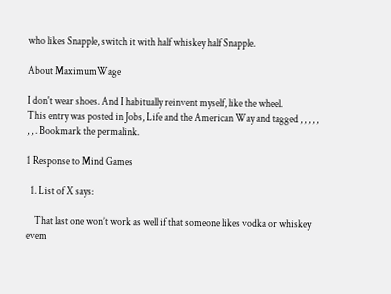who likes Snapple, switch it with half whiskey half Snapple.

About MaximumWage

I don't wear shoes. And I habitually reinvent myself, like the wheel.
This entry was posted in Jobs, Life and the American Way and tagged , , , , , , , . Bookmark the permalink.

1 Response to Mind Games

  1. List of X says:

    That last one won’t work as well if that someone likes vodka or whiskey evem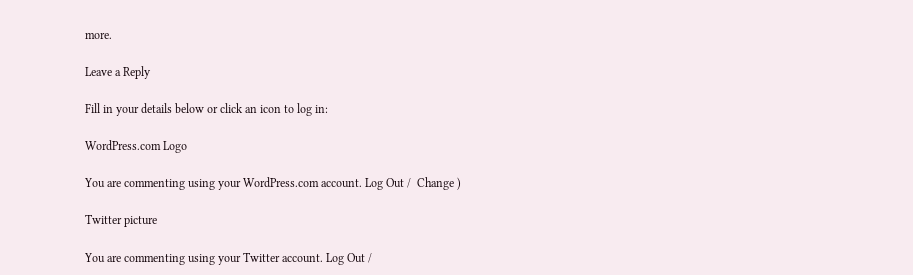more.

Leave a Reply

Fill in your details below or click an icon to log in:

WordPress.com Logo

You are commenting using your WordPress.com account. Log Out /  Change )

Twitter picture

You are commenting using your Twitter account. Log Out /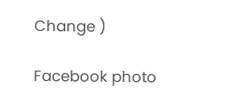Change )

Facebook photo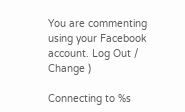You are commenting using your Facebook account. Log Out /  Change )

Connecting to %s